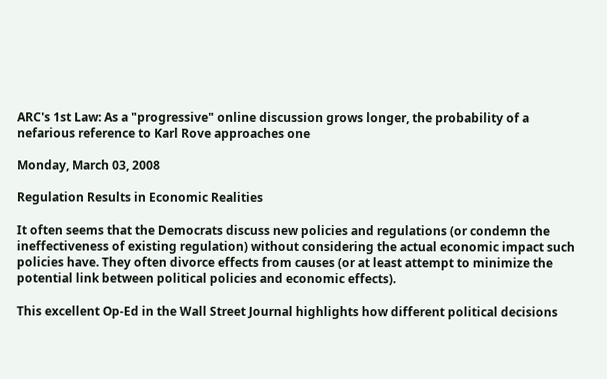ARC's 1st Law: As a "progressive" online discussion grows longer, the probability of a nefarious reference to Karl Rove approaches one

Monday, March 03, 2008

Regulation Results in Economic Realities

It often seems that the Democrats discuss new policies and regulations (or condemn the ineffectiveness of existing regulation) without considering the actual economic impact such policies have. They often divorce effects from causes (or at least attempt to minimize the potential link between political policies and economic effects).

This excellent Op-Ed in the Wall Street Journal highlights how different political decisions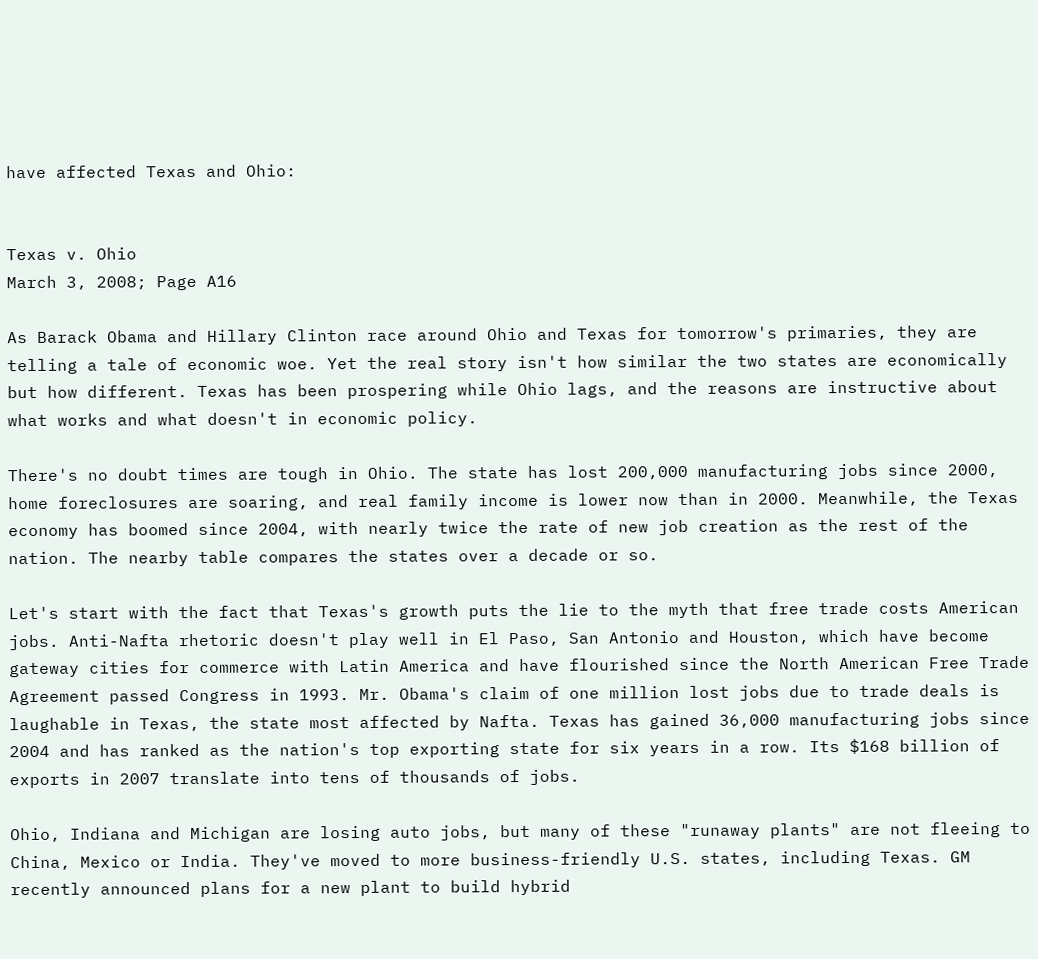have affected Texas and Ohio:


Texas v. Ohio
March 3, 2008; Page A16

As Barack Obama and Hillary Clinton race around Ohio and Texas for tomorrow's primaries, they are telling a tale of economic woe. Yet the real story isn't how similar the two states are economically but how different. Texas has been prospering while Ohio lags, and the reasons are instructive about what works and what doesn't in economic policy.

There's no doubt times are tough in Ohio. The state has lost 200,000 manufacturing jobs since 2000, home foreclosures are soaring, and real family income is lower now than in 2000. Meanwhile, the Texas economy has boomed since 2004, with nearly twice the rate of new job creation as the rest of the nation. The nearby table compares the states over a decade or so.

Let's start with the fact that Texas's growth puts the lie to the myth that free trade costs American jobs. Anti-Nafta rhetoric doesn't play well in El Paso, San Antonio and Houston, which have become gateway cities for commerce with Latin America and have flourished since the North American Free Trade Agreement passed Congress in 1993. Mr. Obama's claim of one million lost jobs due to trade deals is laughable in Texas, the state most affected by Nafta. Texas has gained 36,000 manufacturing jobs since 2004 and has ranked as the nation's top exporting state for six years in a row. Its $168 billion of exports in 2007 translate into tens of thousands of jobs.

Ohio, Indiana and Michigan are losing auto jobs, but many of these "runaway plants" are not fleeing to China, Mexico or India. They've moved to more business-friendly U.S. states, including Texas. GM recently announced plans for a new plant to build hybrid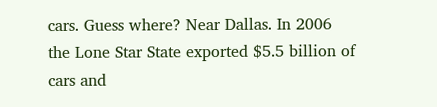cars. Guess where? Near Dallas. In 2006 the Lone Star State exported $5.5 billion of cars and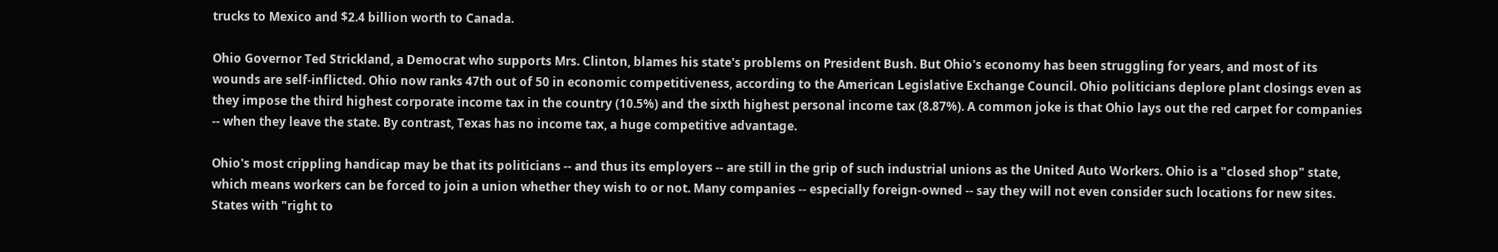trucks to Mexico and $2.4 billion worth to Canada.

Ohio Governor Ted Strickland, a Democrat who supports Mrs. Clinton, blames his state's problems on President Bush. But Ohio's economy has been struggling for years, and most of its wounds are self-inflicted. Ohio now ranks 47th out of 50 in economic competitiveness, according to the American Legislative Exchange Council. Ohio politicians deplore plant closings even as they impose the third highest corporate income tax in the country (10.5%) and the sixth highest personal income tax (8.87%). A common joke is that Ohio lays out the red carpet for companies -- when they leave the state. By contrast, Texas has no income tax, a huge competitive advantage.

Ohio's most crippling handicap may be that its politicians -- and thus its employers -- are still in the grip of such industrial unions as the United Auto Workers. Ohio is a "closed shop" state, which means workers can be forced to join a union whether they wish to or not. Many companies -- especially foreign-owned -- say they will not even consider such locations for new sites. States with "right to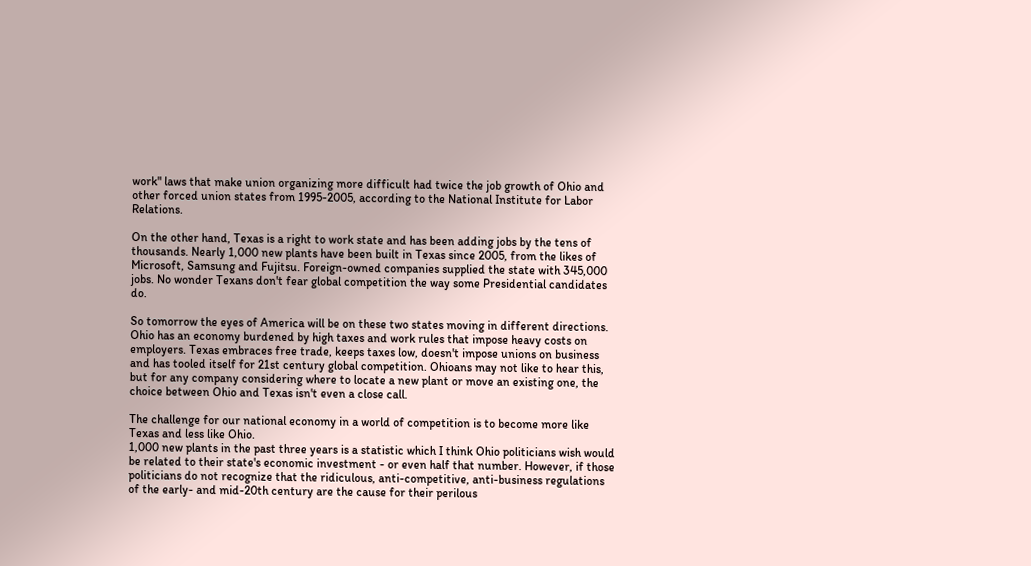work" laws that make union organizing more difficult had twice the job growth of Ohio and other forced union states from 1995-2005, according to the National Institute for Labor Relations.

On the other hand, Texas is a right to work state and has been adding jobs by the tens of thousands. Nearly 1,000 new plants have been built in Texas since 2005, from the likes of Microsoft, Samsung and Fujitsu. Foreign-owned companies supplied the state with 345,000 jobs. No wonder Texans don't fear global competition the way some Presidential candidates do.

So tomorrow the eyes of America will be on these two states moving in different directions. Ohio has an economy burdened by high taxes and work rules that impose heavy costs on employers. Texas embraces free trade, keeps taxes low, doesn't impose unions on business and has tooled itself for 21st century global competition. Ohioans may not like to hear this, but for any company considering where to locate a new plant or move an existing one, the choice between Ohio and Texas isn't even a close call.

The challenge for our national economy in a world of competition is to become more like Texas and less like Ohio.
1,000 new plants in the past three years is a statistic which I think Ohio politicians wish would be related to their state's economic investment - or even half that number. However, if those politicians do not recognize that the ridiculous, anti-competitive, anti-business regulations of the early- and mid-20th century are the cause for their perilous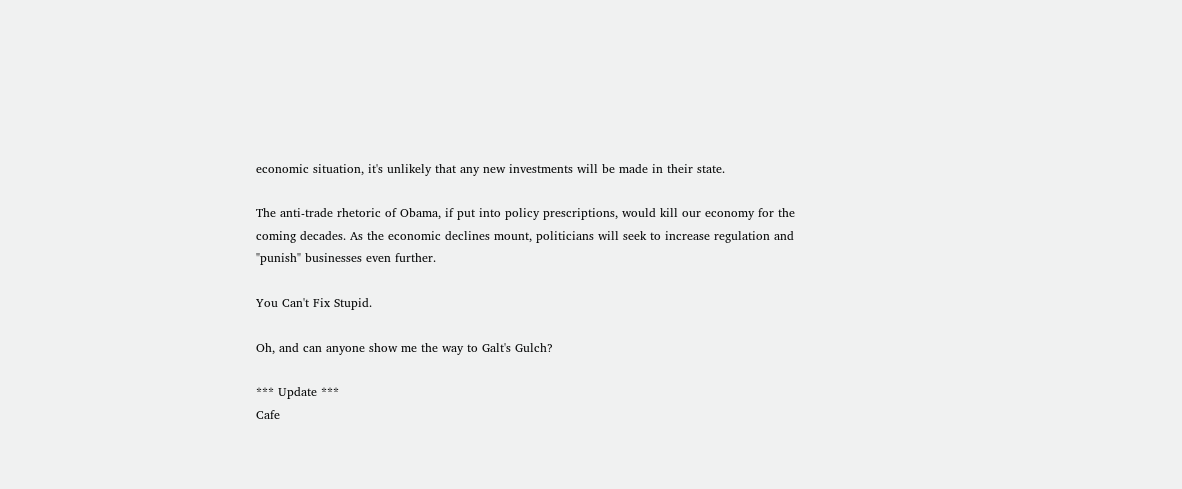economic situation, it's unlikely that any new investments will be made in their state.

The anti-trade rhetoric of Obama, if put into policy prescriptions, would kill our economy for the coming decades. As the economic declines mount, politicians will seek to increase regulation and "punish" businesses even further.

You Can't Fix Stupid.

Oh, and can anyone show me the way to Galt's Gulch?

*** Update ***
Cafe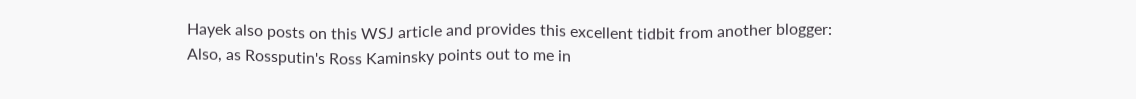Hayek also posts on this WSJ article and provides this excellent tidbit from another blogger:
Also, as Rossputin's Ross Kaminsky points out to me in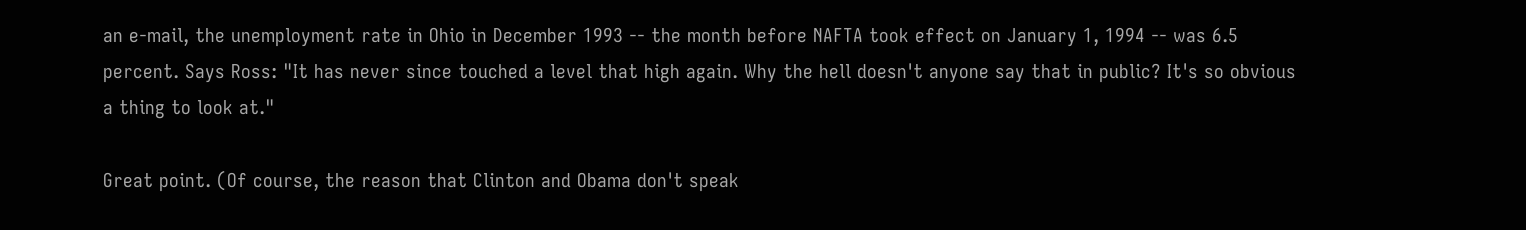an e-mail, the unemployment rate in Ohio in December 1993 -- the month before NAFTA took effect on January 1, 1994 -- was 6.5 percent. Says Ross: "It has never since touched a level that high again. Why the hell doesn't anyone say that in public? It's so obvious a thing to look at."

Great point. (Of course, the reason that Clinton and Obama don't speak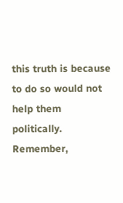this truth is because to do so would not help them politically. Remember,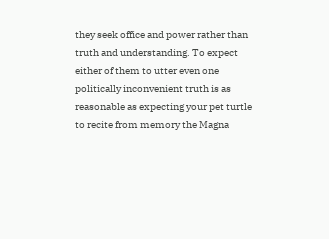they seek office and power rather than truth and understanding. To expect either of them to utter even one politically inconvenient truth is as reasonable as expecting your pet turtle to recite from memory the Magna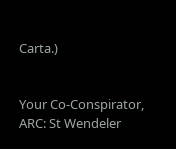Carta.)


Your Co-Conspirator,
ARC: St Wendeler